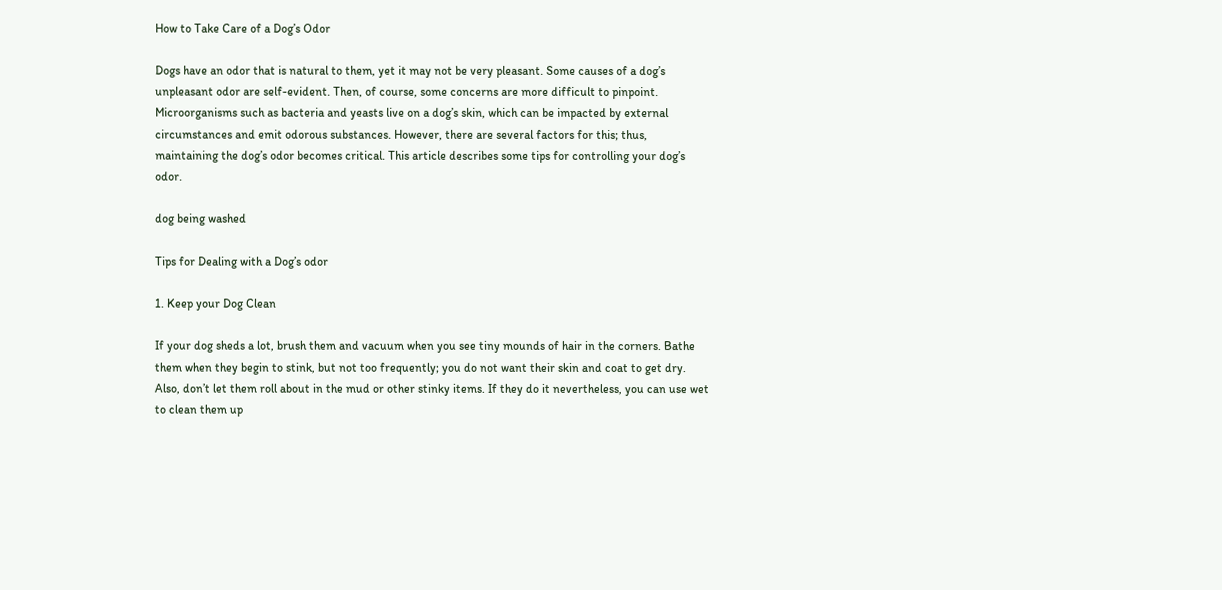How to Take Care of a Dog’s Odor

Dogs have an odor that is natural to them, yet it may not be very pleasant. Some causes of a dog’s unpleasant odor are self-evident. Then, of course, some concerns are more difficult to pinpoint. Microorganisms such as bacteria and yeasts live on a dog’s skin, which can be impacted by external circumstances and emit odorous substances. However, there are several factors for this; thus, maintaining the dog’s odor becomes critical. This article describes some tips for controlling your dog’s odor.

dog being washed

Tips for Dealing with a Dog’s odor

1. Keep your Dog Clean

If your dog sheds a lot, brush them and vacuum when you see tiny mounds of hair in the corners. Bathe them when they begin to stink, but not too frequently; you do not want their skin and coat to get dry. Also, don’t let them roll about in the mud or other stinky items. If they do it nevertheless, you can use wet to clean them up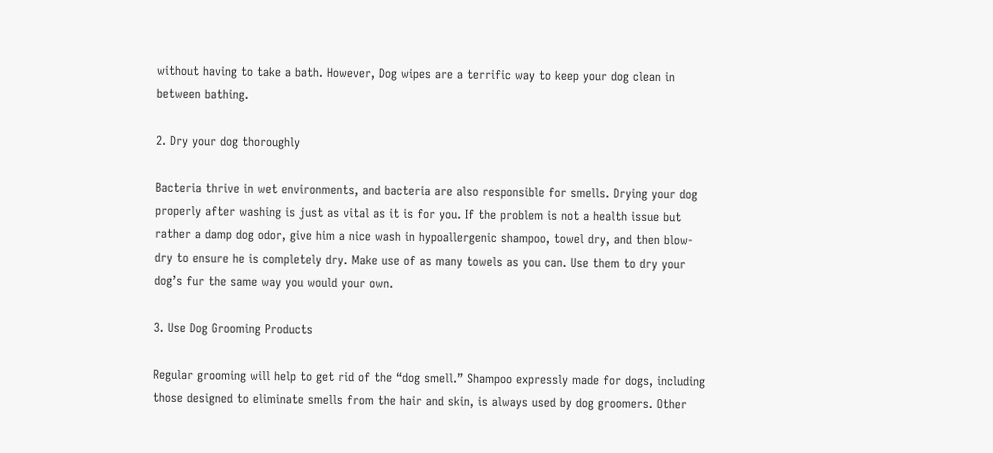without having to take a bath. However, Dog wipes are a terrific way to keep your dog clean in between bathing.

2. Dry your dog thoroughly

Bacteria thrive in wet environments, and bacteria are also responsible for smells. Drying your dog properly after washing is just as vital as it is for you. If the problem is not a health issue but rather a damp dog odor, give him a nice wash in hypoallergenic shampoo, towel dry, and then blow-dry to ensure he is completely dry. Make use of as many towels as you can. Use them to dry your dog’s fur the same way you would your own.

3. Use Dog Grooming Products

Regular grooming will help to get rid of the “dog smell.” Shampoo expressly made for dogs, including those designed to eliminate smells from the hair and skin, is always used by dog groomers. Other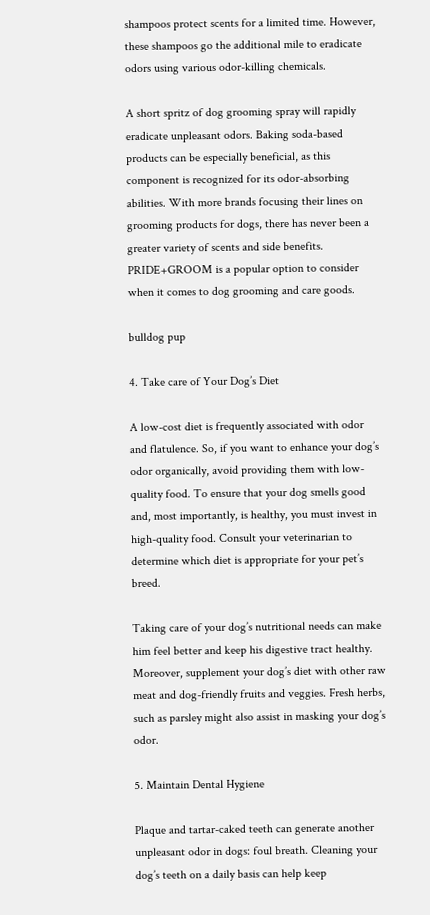shampoos protect scents for a limited time. However, these shampoos go the additional mile to eradicate odors using various odor-killing chemicals.

A short spritz of dog grooming spray will rapidly eradicate unpleasant odors. Baking soda-based products can be especially beneficial, as this component is recognized for its odor-absorbing abilities. With more brands focusing their lines on grooming products for dogs, there has never been a greater variety of scents and side benefits. PRIDE+GROOM is a popular option to consider when it comes to dog grooming and care goods.

bulldog pup

4. Take care of Your Dog’s Diet

A low-cost diet is frequently associated with odor and flatulence. So, if you want to enhance your dog’s odor organically, avoid providing them with low-quality food. To ensure that your dog smells good and, most importantly, is healthy, you must invest in high-quality food. Consult your veterinarian to determine which diet is appropriate for your pet’s breed.

Taking care of your dog’s nutritional needs can make him feel better and keep his digestive tract healthy. Moreover, supplement your dog’s diet with other raw meat and dog-friendly fruits and veggies. Fresh herbs, such as parsley might also assist in masking your dog’s odor.

5. Maintain Dental Hygiene

Plaque and tartar-caked teeth can generate another unpleasant odor in dogs: foul breath. Cleaning your dog’s teeth on a daily basis can help keep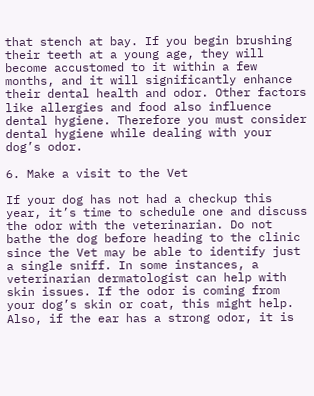that stench at bay. If you begin brushing their teeth at a young age, they will become accustomed to it within a few months, and it will significantly enhance their dental health and odor. Other factors like allergies and food also influence dental hygiene. Therefore you must consider dental hygiene while dealing with your dog’s odor.

6. Make a visit to the Vet

If your dog has not had a checkup this year, it’s time to schedule one and discuss the odor with the veterinarian. Do not bathe the dog before heading to the clinic since the Vet may be able to identify just a single sniff. In some instances, a veterinarian dermatologist can help with skin issues. If the odor is coming from your dog’s skin or coat, this might help. Also, if the ear has a strong odor, it is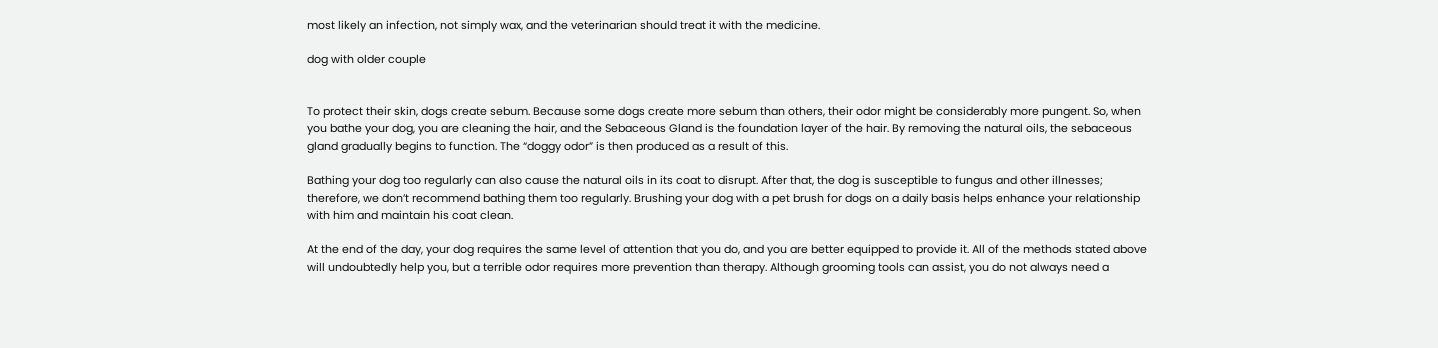most likely an infection, not simply wax, and the veterinarian should treat it with the medicine.

dog with older couple


To protect their skin, dogs create sebum. Because some dogs create more sebum than others, their odor might be considerably more pungent. So, when you bathe your dog, you are cleaning the hair, and the Sebaceous Gland is the foundation layer of the hair. By removing the natural oils, the sebaceous gland gradually begins to function. The “doggy odor” is then produced as a result of this.

Bathing your dog too regularly can also cause the natural oils in its coat to disrupt. After that, the dog is susceptible to fungus and other illnesses; therefore, we don’t recommend bathing them too regularly. Brushing your dog with a pet brush for dogs on a daily basis helps enhance your relationship with him and maintain his coat clean.

At the end of the day, your dog requires the same level of attention that you do, and you are better equipped to provide it. All of the methods stated above will undoubtedly help you, but a terrible odor requires more prevention than therapy. Although grooming tools can assist, you do not always need a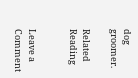dog groomer.

Related Reading


Leave a Comment